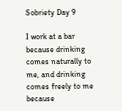Sobriety Day 9

I work at a bar because drinking comes naturally to me, and drinking comes freely to me because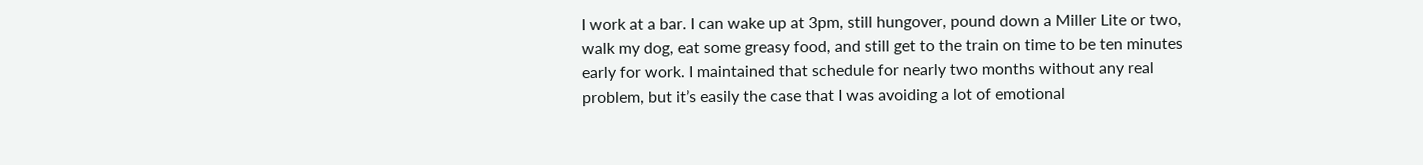I work at a bar. I can wake up at 3pm, still hungover, pound down a Miller Lite or two, walk my dog, eat some greasy food, and still get to the train on time to be ten minutes early for work. I maintained that schedule for nearly two months without any real problem, but it’s easily the case that I was avoiding a lot of emotional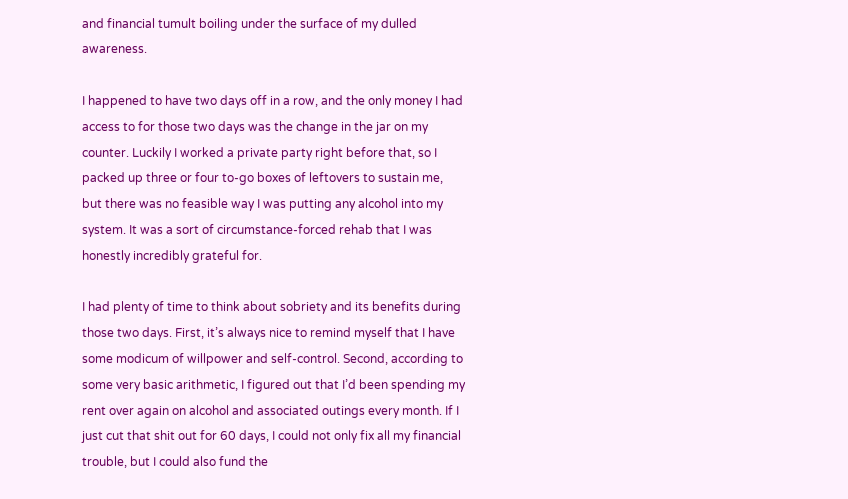and financial tumult boiling under the surface of my dulled awareness.

I happened to have two days off in a row, and the only money I had access to for those two days was the change in the jar on my counter. Luckily I worked a private party right before that, so I packed up three or four to-go boxes of leftovers to sustain me, but there was no feasible way I was putting any alcohol into my system. It was a sort of circumstance-forced rehab that I was honestly incredibly grateful for.

I had plenty of time to think about sobriety and its benefits during those two days. First, it’s always nice to remind myself that I have some modicum of willpower and self-control. Second, according to some very basic arithmetic, I figured out that I’d been spending my rent over again on alcohol and associated outings every month. If I just cut that shit out for 60 days, I could not only fix all my financial trouble, but I could also fund the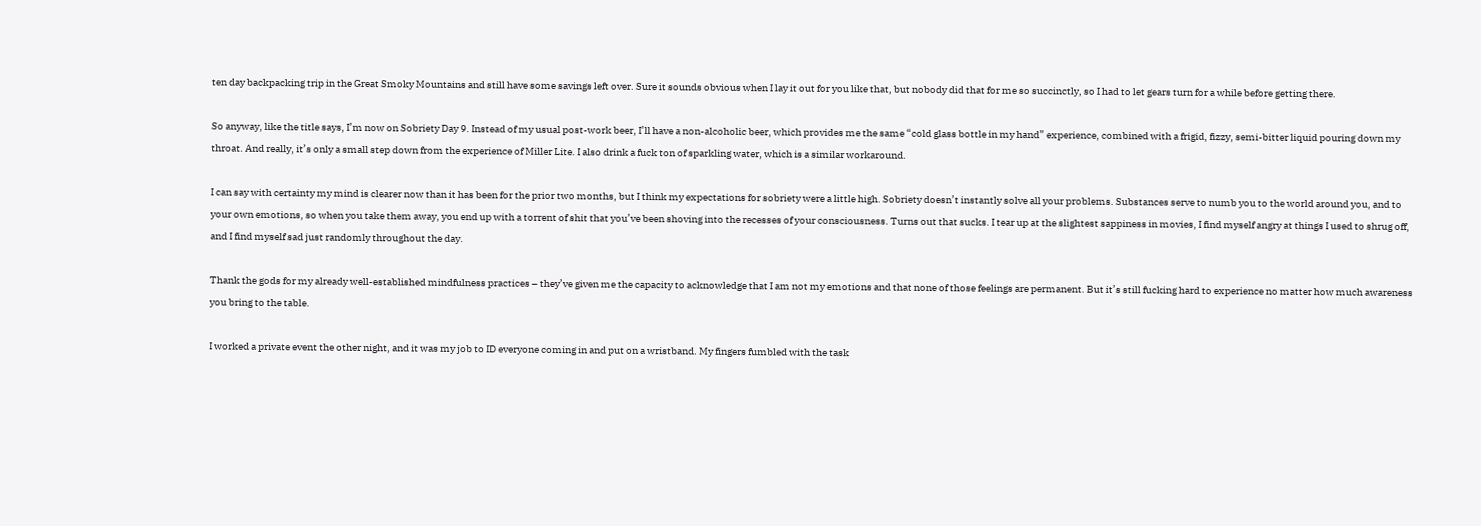ten day backpacking trip in the Great Smoky Mountains and still have some savings left over. Sure it sounds obvious when I lay it out for you like that, but nobody did that for me so succinctly, so I had to let gears turn for a while before getting there.

So anyway, like the title says, I’m now on Sobriety Day 9. Instead of my usual post-work beer, I’ll have a non-alcoholic beer, which provides me the same “cold glass bottle in my hand” experience, combined with a frigid, fizzy, semi-bitter liquid pouring down my throat. And really, it’s only a small step down from the experience of Miller Lite. I also drink a fuck ton of sparkling water, which is a similar workaround.

I can say with certainty my mind is clearer now than it has been for the prior two months, but I think my expectations for sobriety were a little high. Sobriety doesn’t instantly solve all your problems. Substances serve to numb you to the world around you, and to your own emotions, so when you take them away, you end up with a torrent of shit that you’ve been shoving into the recesses of your consciousness. Turns out that sucks. I tear up at the slightest sappiness in movies, I find myself angry at things I used to shrug off, and I find myself sad just randomly throughout the day.

Thank the gods for my already well-established mindfulness practices – they’ve given me the capacity to acknowledge that I am not my emotions and that none of those feelings are permanent. But it’s still fucking hard to experience no matter how much awareness you bring to the table.

I worked a private event the other night, and it was my job to ID everyone coming in and put on a wristband. My fingers fumbled with the task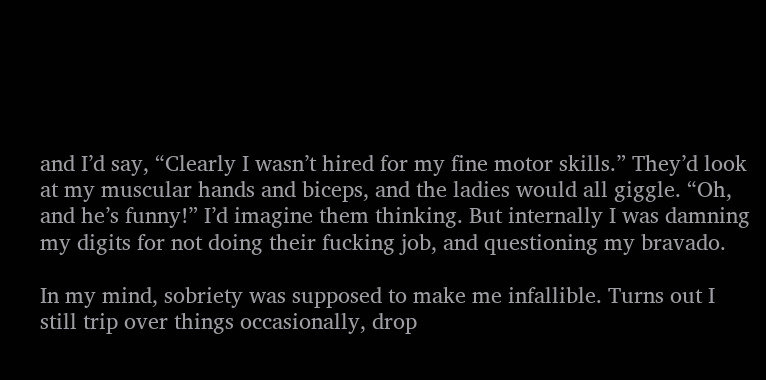and I’d say, “Clearly I wasn’t hired for my fine motor skills.” They’d look at my muscular hands and biceps, and the ladies would all giggle. “Oh, and he’s funny!” I’d imagine them thinking. But internally I was damning my digits for not doing their fucking job, and questioning my bravado.

In my mind, sobriety was supposed to make me infallible. Turns out I still trip over things occasionally, drop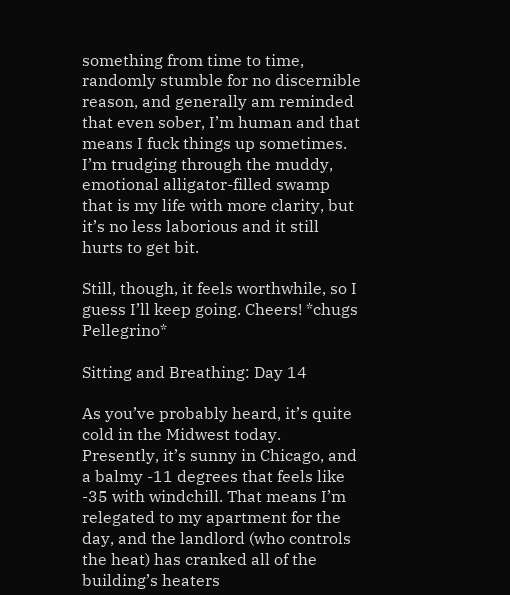something from time to time, randomly stumble for no discernible reason, and generally am reminded that even sober, I’m human and that means I fuck things up sometimes. I’m trudging through the muddy, emotional alligator-filled swamp that is my life with more clarity, but it’s no less laborious and it still hurts to get bit.

Still, though, it feels worthwhile, so I guess I’ll keep going. Cheers! *chugs Pellegrino*

Sitting and Breathing: Day 14

As you’ve probably heard, it’s quite cold in the Midwest today. Presently, it’s sunny in Chicago, and a balmy -11 degrees that feels like -35 with windchill. That means I’m relegated to my apartment for the day, and the landlord (who controls the heat) has cranked all of the building’s heaters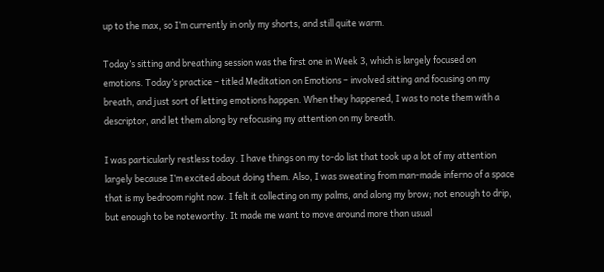up to the max, so I’m currently in only my shorts, and still quite warm.

Today’s sitting and breathing session was the first one in Week 3, which is largely focused on emotions. Today’s practice – titled Meditation on Emotions – involved sitting and focusing on my breath, and just sort of letting emotions happen. When they happened, I was to note them with a descriptor, and let them along by refocusing my attention on my breath.

I was particularly restless today. I have things on my to-do list that took up a lot of my attention largely because I’m excited about doing them. Also, I was sweating from man-made inferno of a space that is my bedroom right now. I felt it collecting on my palms, and along my brow; not enough to drip, but enough to be noteworthy. It made me want to move around more than usual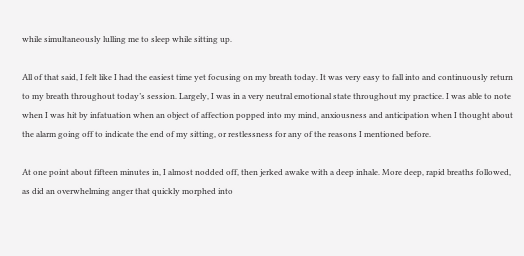while simultaneously lulling me to sleep while sitting up.

All of that said, I felt like I had the easiest time yet focusing on my breath today. It was very easy to fall into and continuously return to my breath throughout today’s session. Largely, I was in a very neutral emotional state throughout my practice. I was able to note when I was hit by infatuation when an object of affection popped into my mind, anxiousness and anticipation when I thought about the alarm going off to indicate the end of my sitting, or restlessness for any of the reasons I mentioned before.

At one point about fifteen minutes in, I almost nodded off, then jerked awake with a deep inhale. More deep, rapid breaths followed, as did an overwhelming anger that quickly morphed into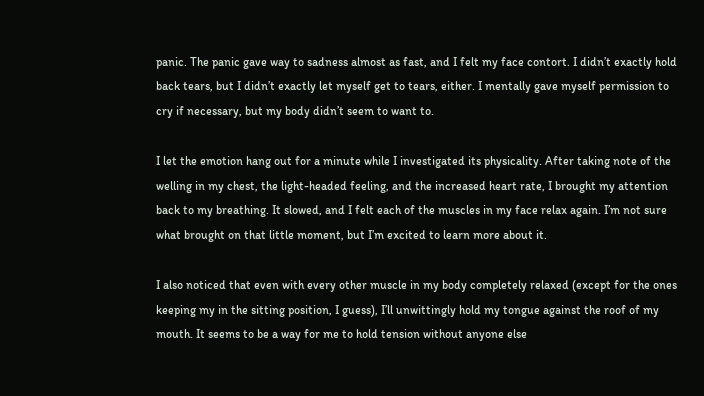panic. The panic gave way to sadness almost as fast, and I felt my face contort. I didn’t exactly hold back tears, but I didn’t exactly let myself get to tears, either. I mentally gave myself permission to cry if necessary, but my body didn’t seem to want to.

I let the emotion hang out for a minute while I investigated its physicality. After taking note of the welling in my chest, the light-headed feeling, and the increased heart rate, I brought my attention back to my breathing. It slowed, and I felt each of the muscles in my face relax again. I’m not sure what brought on that little moment, but I’m excited to learn more about it.

I also noticed that even with every other muscle in my body completely relaxed (except for the ones keeping my in the sitting position, I guess), I’ll unwittingly hold my tongue against the roof of my mouth. It seems to be a way for me to hold tension without anyone else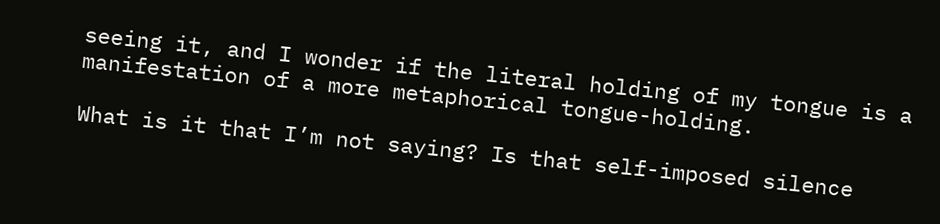seeing it, and I wonder if the literal holding of my tongue is a manifestation of a more metaphorical tongue-holding.

What is it that I’m not saying? Is that self-imposed silence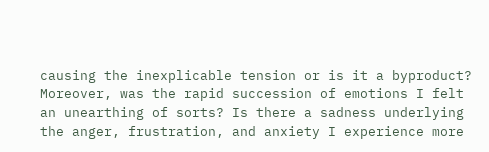causing the inexplicable tension or is it a byproduct? Moreover, was the rapid succession of emotions I felt an unearthing of sorts? Is there a sadness underlying the anger, frustration, and anxiety I experience more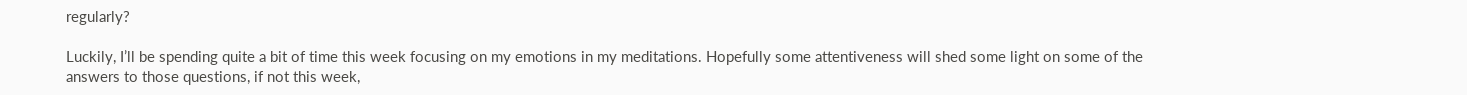regularly?

Luckily, I’ll be spending quite a bit of time this week focusing on my emotions in my meditations. Hopefully some attentiveness will shed some light on some of the answers to those questions, if not this week,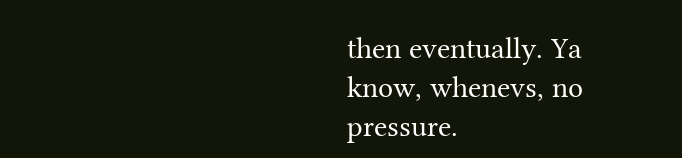then eventually. Ya know, whenevs, no pressure.